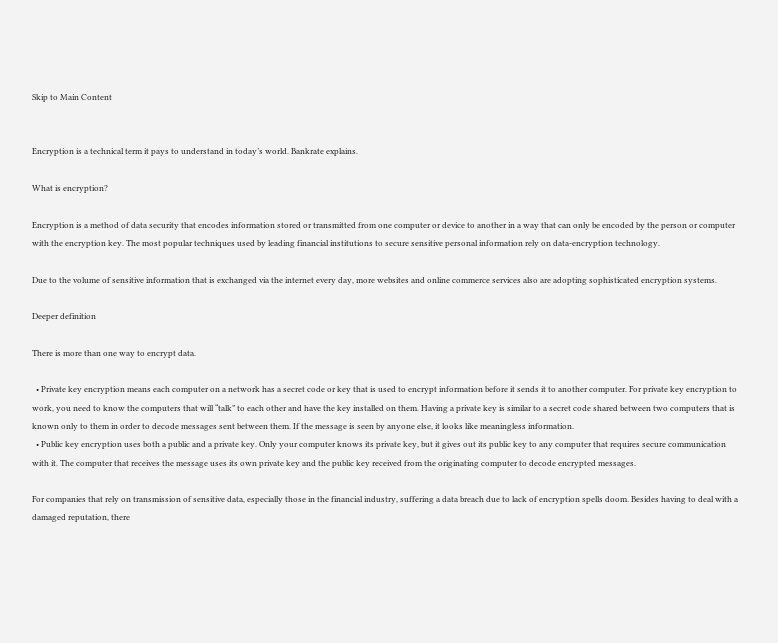Skip to Main Content


Encryption is a technical term it pays to understand in today’s world. Bankrate explains.

What is encryption?

Encryption is a method of data security that encodes information stored or transmitted from one computer or device to another in a way that can only be encoded by the person or computer with the encryption key. The most popular techniques used by leading financial institutions to secure sensitive personal information rely on data-encryption technology.

Due to the volume of sensitive information that is exchanged via the internet every day, more websites and online commerce services also are adopting sophisticated encryption systems.

Deeper definition

There is more than one way to encrypt data.

  • Private key encryption means each computer on a network has a secret code or key that is used to encrypt information before it sends it to another computer. For private key encryption to work, you need to know the computers that will “talk” to each other and have the key installed on them. Having a private key is similar to a secret code shared between two computers that is known only to them in order to decode messages sent between them. If the message is seen by anyone else, it looks like meaningless information.
  • Public key encryption uses both a public and a private key. Only your computer knows its private key, but it gives out its public key to any computer that requires secure communication with it. The computer that receives the message uses its own private key and the public key received from the originating computer to decode encrypted messages.

For companies that rely on transmission of sensitive data, especially those in the financial industry, suffering a data breach due to lack of encryption spells doom. Besides having to deal with a damaged reputation, there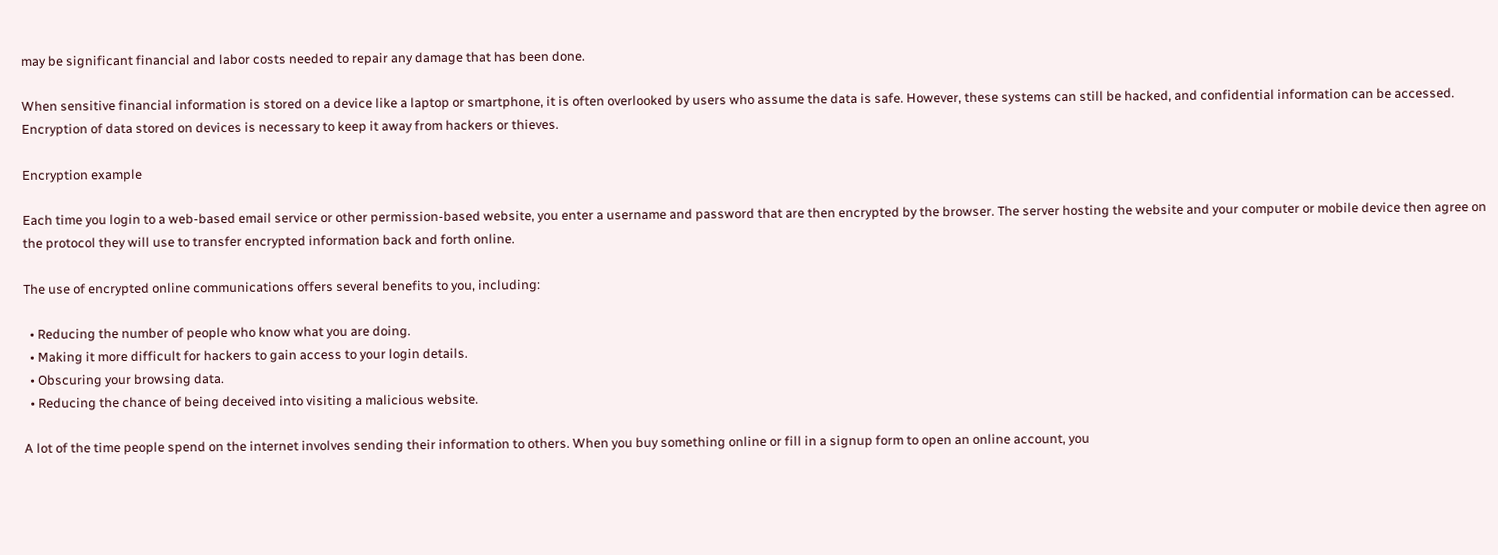may be significant financial and labor costs needed to repair any damage that has been done.

When sensitive financial information is stored on a device like a laptop or smartphone, it is often overlooked by users who assume the data is safe. However, these systems can still be hacked, and confidential information can be accessed. Encryption of data stored on devices is necessary to keep it away from hackers or thieves.

Encryption example

Each time you login to a web-based email service or other permission-based website, you enter a username and password that are then encrypted by the browser. The server hosting the website and your computer or mobile device then agree on the protocol they will use to transfer encrypted information back and forth online.

The use of encrypted online communications offers several benefits to you, including:

  • Reducing the number of people who know what you are doing.
  • Making it more difficult for hackers to gain access to your login details.
  • Obscuring your browsing data.
  • Reducing the chance of being deceived into visiting a malicious website.

A lot of the time people spend on the internet involves sending their information to others. When you buy something online or fill in a signup form to open an online account, you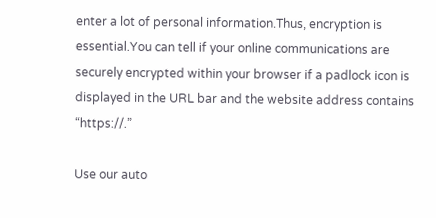enter a lot of personal information.Thus, encryption is essential.You can tell if your online communications are securely encrypted within your browser if a padlock icon is displayed in the URL bar and the website address contains “https://.”

Use our auto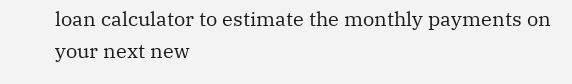loan calculator to estimate the monthly payments on your next new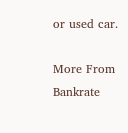or used car.

More From Bankrate